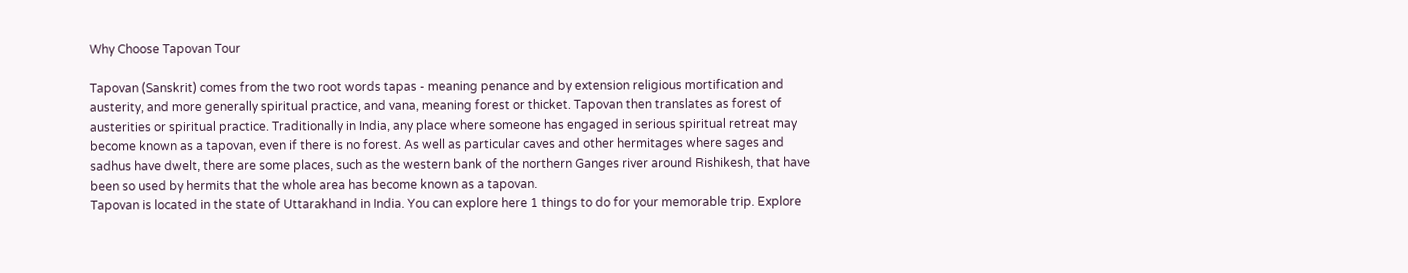Why Choose Tapovan Tour

Tapovan (Sanskrit) comes from the two root words tapas - meaning penance and by extension religious mortification and austerity, and more generally spiritual practice, and vana, meaning forest or thicket. Tapovan then translates as forest of austerities or spiritual practice. Traditionally in India, any place where someone has engaged in serious spiritual retreat may become known as a tapovan, even if there is no forest. As well as particular caves and other hermitages where sages and sadhus have dwelt, there are some places, such as the western bank of the northern Ganges river around Rishikesh, that have been so used by hermits that the whole area has become known as a tapovan.
Tapovan is located in the state of Uttarakhand in India. You can explore here 1 things to do for your memorable trip. Explore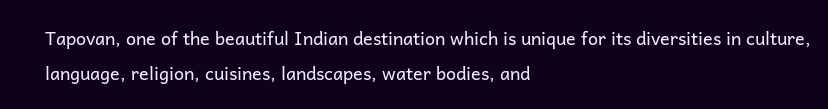Tapovan, one of the beautiful Indian destination which is unique for its diversities in culture, language, religion, cuisines, landscapes, water bodies, and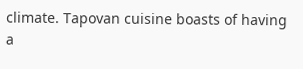climate. Tapovan cuisine boasts of having a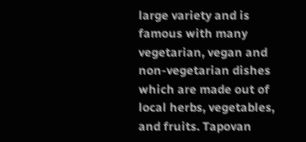large variety and is famous with many vegetarian, vegan and non-vegetarian dishes which are made out of local herbs, vegetables, and fruits. Tapovan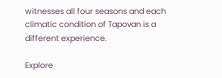witnesses all four seasons and each climatic condition of Tapovan is a different experience.

Explore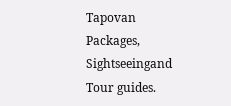Tapovan Packages, Sightseeingand Tour guides.